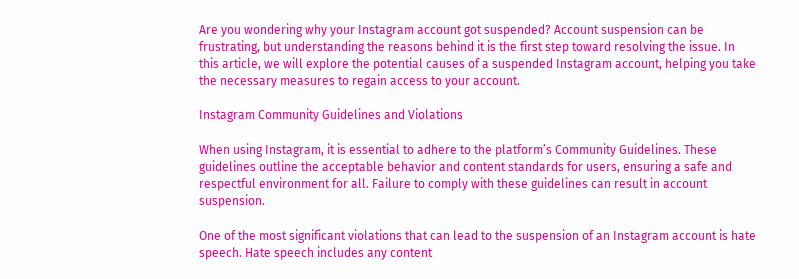Are you wondering why your Instagram account got suspended? Account suspension can be frustrating, but understanding the reasons behind it is the first step toward resolving the issue. In this article, we will explore the potential causes of a suspended Instagram account, helping you take the necessary measures to regain access to your account.

Instagram Community Guidelines and Violations

When using Instagram, it is essential to adhere to the platform’s Community Guidelines. These guidelines outline the acceptable behavior and content standards for users, ensuring a safe and respectful environment for all. Failure to comply with these guidelines can result in account suspension.

One of the most significant violations that can lead to the suspension of an Instagram account is hate speech. Hate speech includes any content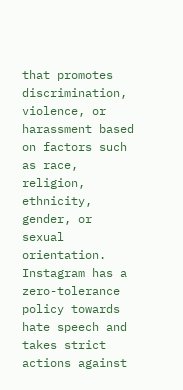that promotes discrimination, violence, or harassment based on factors such as race, religion, ethnicity, gender, or sexual orientation. Instagram has a zero-tolerance policy towards hate speech and takes strict actions against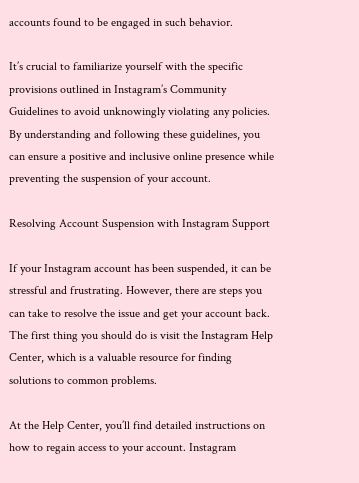accounts found to be engaged in such behavior.

It’s crucial to familiarize yourself with the specific provisions outlined in Instagram’s Community Guidelines to avoid unknowingly violating any policies. By understanding and following these guidelines, you can ensure a positive and inclusive online presence while preventing the suspension of your account.

Resolving Account Suspension with Instagram Support

If your Instagram account has been suspended, it can be stressful and frustrating. However, there are steps you can take to resolve the issue and get your account back. The first thing you should do is visit the Instagram Help Center, which is a valuable resource for finding solutions to common problems.

At the Help Center, you’ll find detailed instructions on how to regain access to your account. Instagram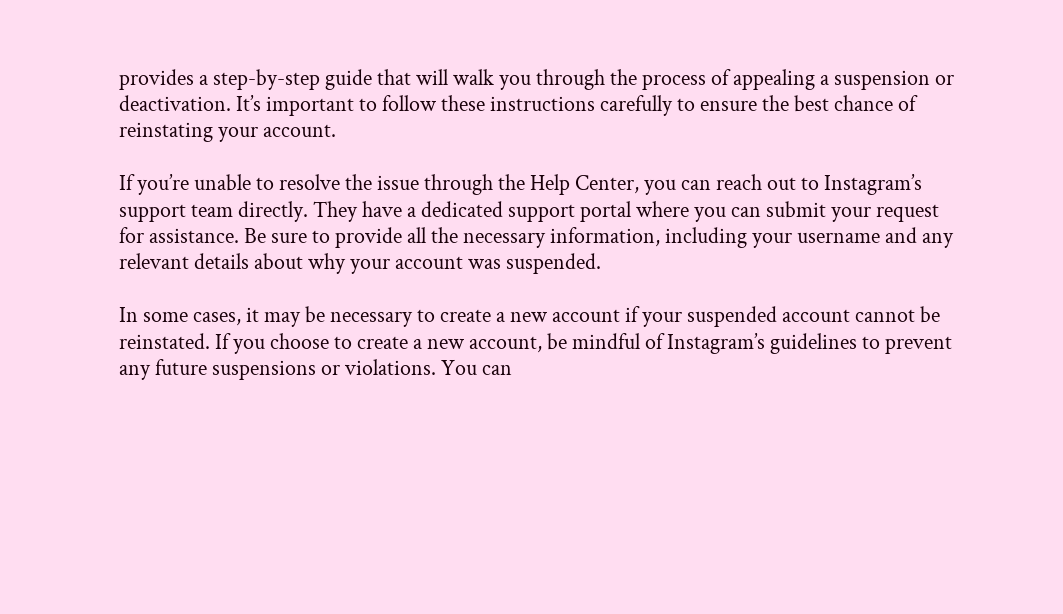provides a step-by-step guide that will walk you through the process of appealing a suspension or deactivation. It’s important to follow these instructions carefully to ensure the best chance of reinstating your account.

If you’re unable to resolve the issue through the Help Center, you can reach out to Instagram’s support team directly. They have a dedicated support portal where you can submit your request for assistance. Be sure to provide all the necessary information, including your username and any relevant details about why your account was suspended.

In some cases, it may be necessary to create a new account if your suspended account cannot be reinstated. If you choose to create a new account, be mindful of Instagram’s guidelines to prevent any future suspensions or violations. You can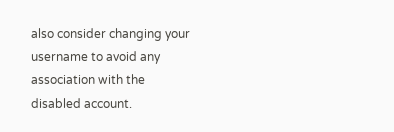also consider changing your username to avoid any association with the disabled account.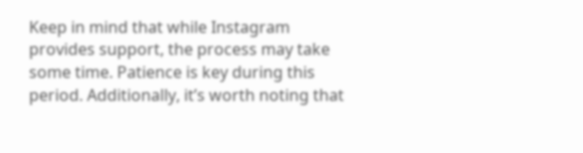Keep in mind that while Instagram provides support, the process may take some time. Patience is key during this period. Additionally, it’s worth noting that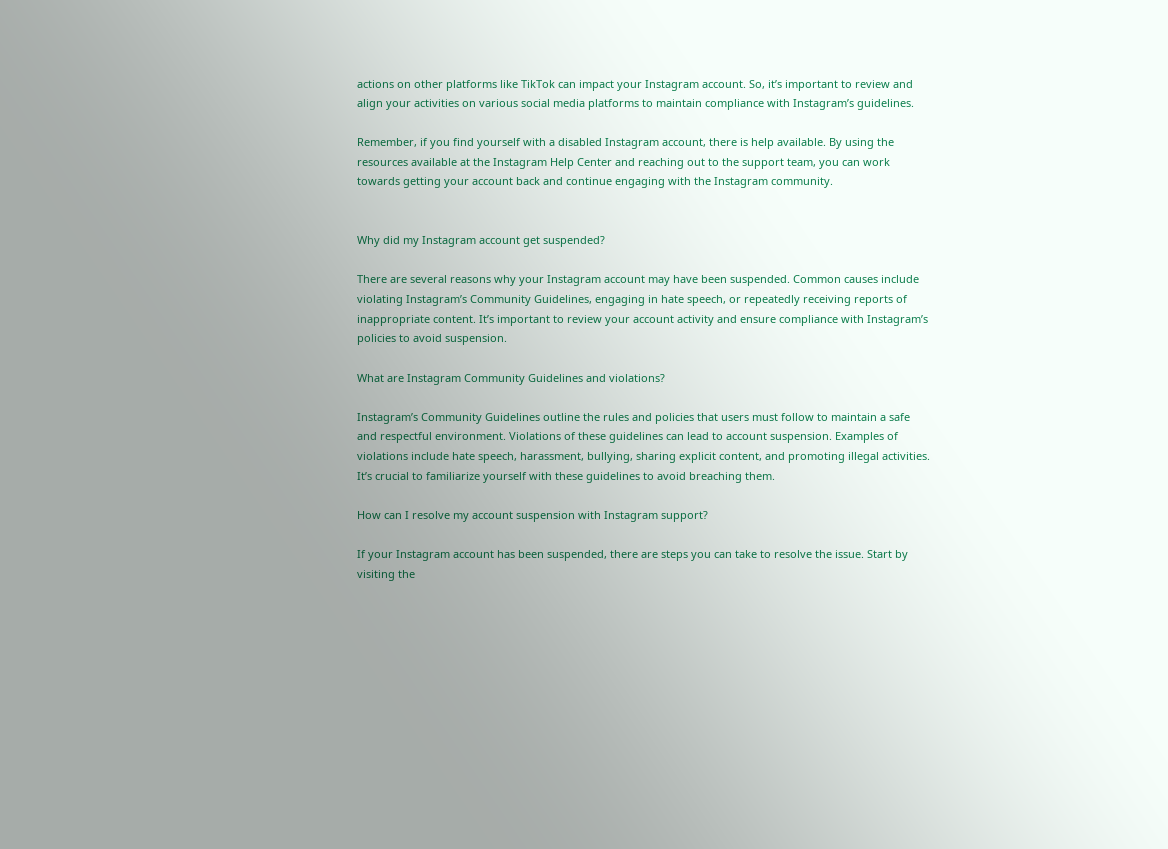actions on other platforms like TikTok can impact your Instagram account. So, it’s important to review and align your activities on various social media platforms to maintain compliance with Instagram’s guidelines.

Remember, if you find yourself with a disabled Instagram account, there is help available. By using the resources available at the Instagram Help Center and reaching out to the support team, you can work towards getting your account back and continue engaging with the Instagram community.


Why did my Instagram account get suspended?

There are several reasons why your Instagram account may have been suspended. Common causes include violating Instagram’s Community Guidelines, engaging in hate speech, or repeatedly receiving reports of inappropriate content. It’s important to review your account activity and ensure compliance with Instagram’s policies to avoid suspension.

What are Instagram Community Guidelines and violations?

Instagram’s Community Guidelines outline the rules and policies that users must follow to maintain a safe and respectful environment. Violations of these guidelines can lead to account suspension. Examples of violations include hate speech, harassment, bullying, sharing explicit content, and promoting illegal activities. It’s crucial to familiarize yourself with these guidelines to avoid breaching them.

How can I resolve my account suspension with Instagram support?

If your Instagram account has been suspended, there are steps you can take to resolve the issue. Start by visiting the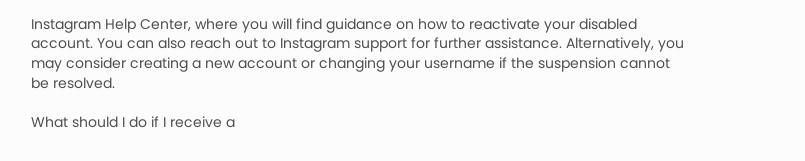Instagram Help Center, where you will find guidance on how to reactivate your disabled account. You can also reach out to Instagram support for further assistance. Alternatively, you may consider creating a new account or changing your username if the suspension cannot be resolved.

What should I do if I receive a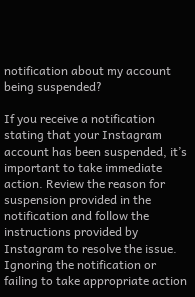notification about my account being suspended?

If you receive a notification stating that your Instagram account has been suspended, it’s important to take immediate action. Review the reason for suspension provided in the notification and follow the instructions provided by Instagram to resolve the issue. Ignoring the notification or failing to take appropriate action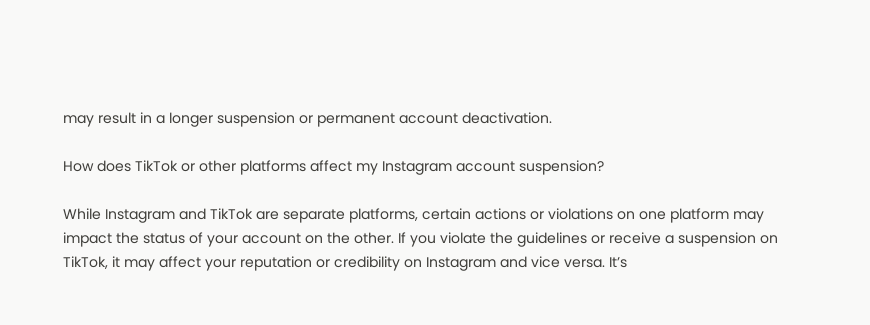may result in a longer suspension or permanent account deactivation.

How does TikTok or other platforms affect my Instagram account suspension?

While Instagram and TikTok are separate platforms, certain actions or violations on one platform may impact the status of your account on the other. If you violate the guidelines or receive a suspension on TikTok, it may affect your reputation or credibility on Instagram and vice versa. It’s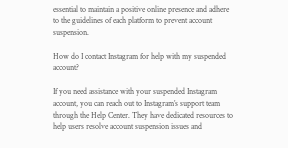essential to maintain a positive online presence and adhere to the guidelines of each platform to prevent account suspension.

How do I contact Instagram for help with my suspended account?

If you need assistance with your suspended Instagram account, you can reach out to Instagram’s support team through the Help Center. They have dedicated resources to help users resolve account suspension issues and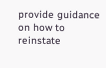provide guidance on how to reinstate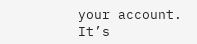your account. It’s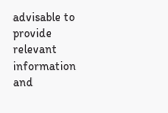advisable to provide relevant information and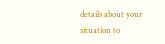details about your situation to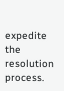expedite the resolution process.